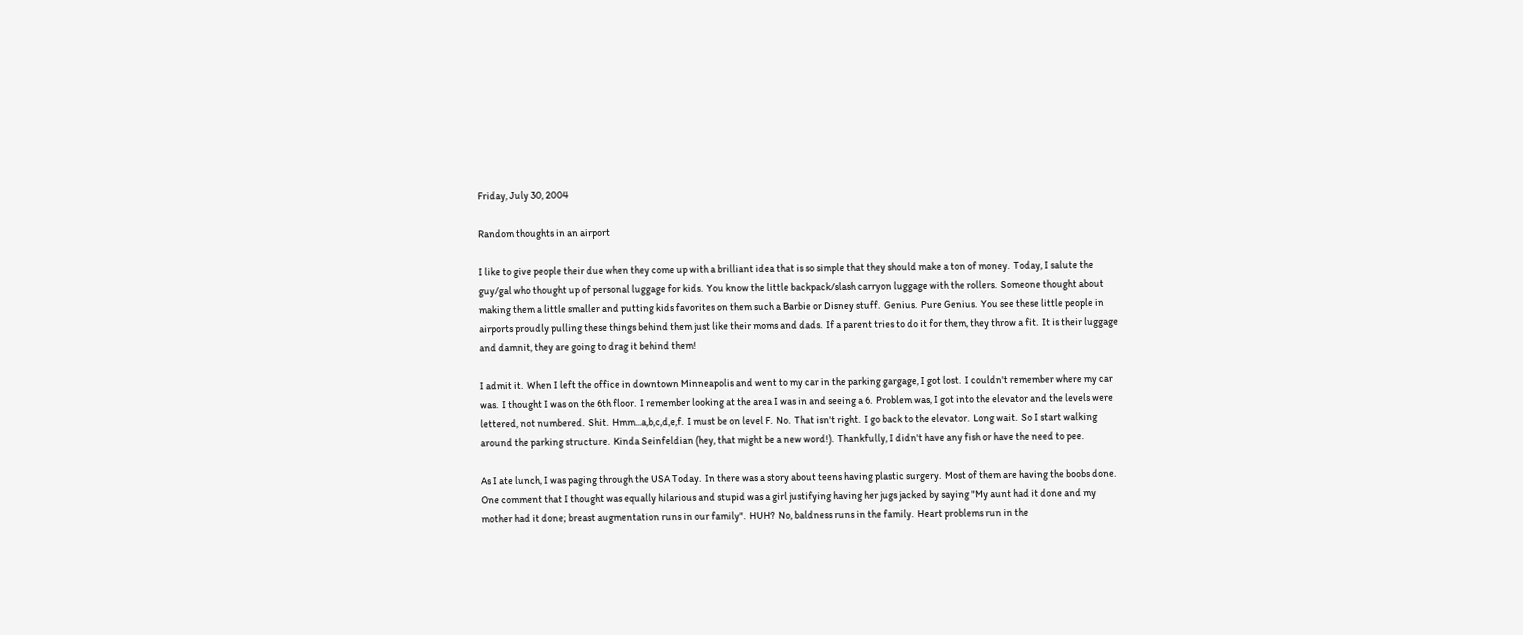Friday, July 30, 2004

Random thoughts in an airport

I like to give people their due when they come up with a brilliant idea that is so simple that they should make a ton of money.  Today, I salute the guy/gal who thought up of personal luggage for kids.  You know the little backpack/slash carryon luggage with the rollers.  Someone thought about making them a little smaller and putting kids favorites on them such a Barbie or Disney stuff.  Genius.  Pure Genius.  You see these little people in airports proudly pulling these things behind them just like their moms and dads.  If a parent tries to do it for them, they throw a fit.  It is their luggage and damnit, they are going to drag it behind them!

I admit it.  When I left the office in downtown Minneapolis and went to my car in the parking gargage, I got lost.  I couldn't remember where my car was.  I thought I was on the 6th floor.  I remember looking at the area I was in and seeing a 6.  Problem was, I got into the elevator and the levels were lettered, not numbered.  Shit.  Hmm...a,b,c,d,e,f.  I must be on level F.  No.  That isn't right.  I go back to the elevator.  Long wait.  So I start walking around the parking structure.  Kinda Seinfeldian (hey, that might be a new word!).  Thankfully, I didn't have any fish or have the need to pee.

As I ate lunch, I was paging through the USA Today.  In there was a story about teens having plastic surgery.  Most of them are having the boobs done.  One comment that I thought was equally hilarious and stupid was a girl justifying having her jugs jacked by saying "My aunt had it done and my mother had it done; breast augmentation runs in our family".  HUH?  No, baldness runs in the family.  Heart problems run in the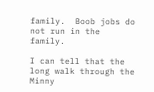family.  Boob jobs do not run in the family.

I can tell that the long walk through the Minny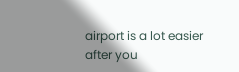airport is a lot easier after you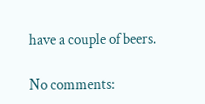have a couple of beers.

No comments: